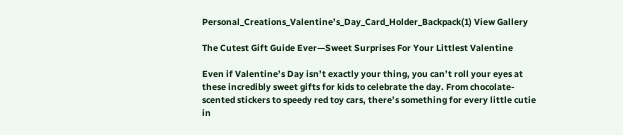Personal_Creations_Valentine’s_Day_Card_Holder_Backpack(1) View Gallery

The Cutest Gift Guide Ever—Sweet Surprises For Your Littlest Valentine

Even if Valentine’s Day isn’t exactly your thing, you can’t roll your eyes at these incredibly sweet gifts for kids to celebrate the day. From chocolate-scented stickers to speedy red toy cars, there’s something for every little cutie in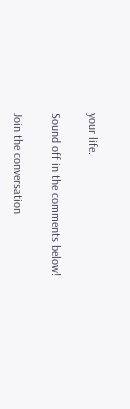your life.

Sound off in the comments below!

Join the conversation